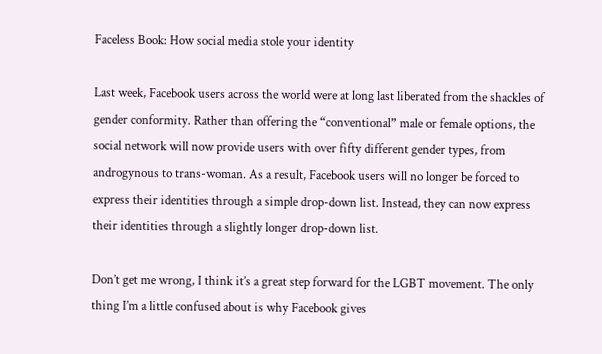Faceless Book: How social media stole your identity

Last week, Facebook users across the world were at long last liberated from the shackles of gender conformity. Rather than offering the “conventional” male or female options, the social network will now provide users with over fifty different gender types, from androgynous to trans-woman. As a result, Facebook users will no longer be forced to express their identities through a simple drop-down list. Instead, they can now express their identities through a slightly longer drop-down list.

Don’t get me wrong, I think it’s a great step forward for the LGBT movement. The only thing I’m a little confused about is why Facebook gives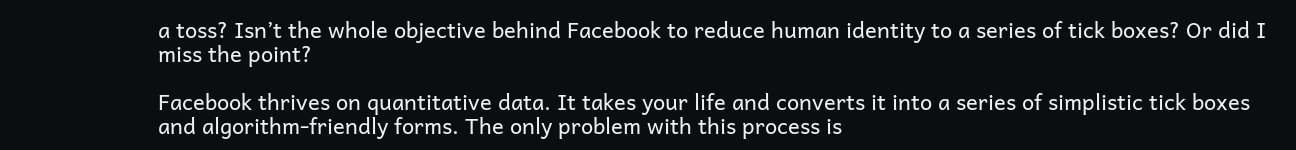a toss? Isn’t the whole objective behind Facebook to reduce human identity to a series of tick boxes? Or did I miss the point?

Facebook thrives on quantitative data. It takes your life and converts it into a series of simplistic tick boxes and algorithm-friendly forms. The only problem with this process is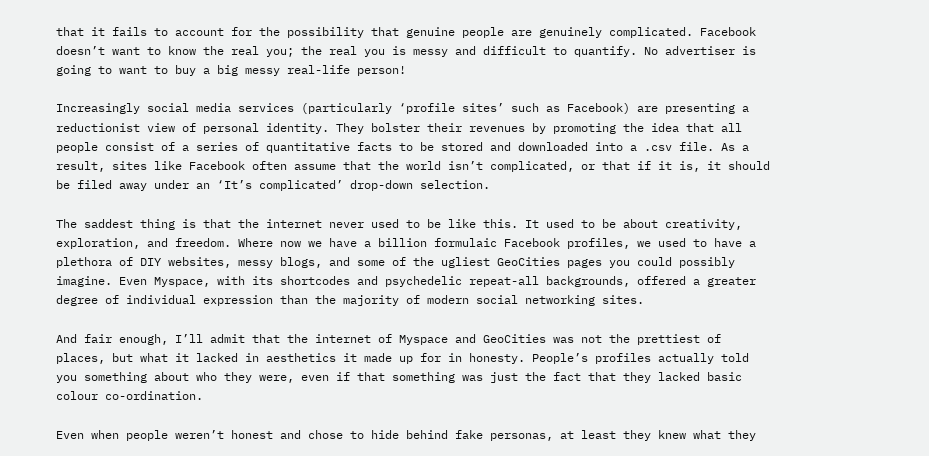that it fails to account for the possibility that genuine people are genuinely complicated. Facebook doesn’t want to know the real you; the real you is messy and difficult to quantify. No advertiser is going to want to buy a big messy real-life person!

Increasingly social media services (particularly ‘profile sites’ such as Facebook) are presenting a reductionist view of personal identity. They bolster their revenues by promoting the idea that all people consist of a series of quantitative facts to be stored and downloaded into a .csv file. As a result, sites like Facebook often assume that the world isn’t complicated, or that if it is, it should be filed away under an ‘It’s complicated’ drop-down selection.

The saddest thing is that the internet never used to be like this. It used to be about creativity, exploration, and freedom. Where now we have a billion formulaic Facebook profiles, we used to have a plethora of DIY websites, messy blogs, and some of the ugliest GeoCities pages you could possibly imagine. Even Myspace, with its shortcodes and psychedelic repeat-all backgrounds, offered a greater degree of individual expression than the majority of modern social networking sites.

And fair enough, I’ll admit that the internet of Myspace and GeoCities was not the prettiest of places, but what it lacked in aesthetics it made up for in honesty. People’s profiles actually told you something about who they were, even if that something was just the fact that they lacked basic colour co-ordination.

Even when people weren’t honest and chose to hide behind fake personas, at least they knew what they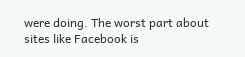were doing. The worst part about sites like Facebook is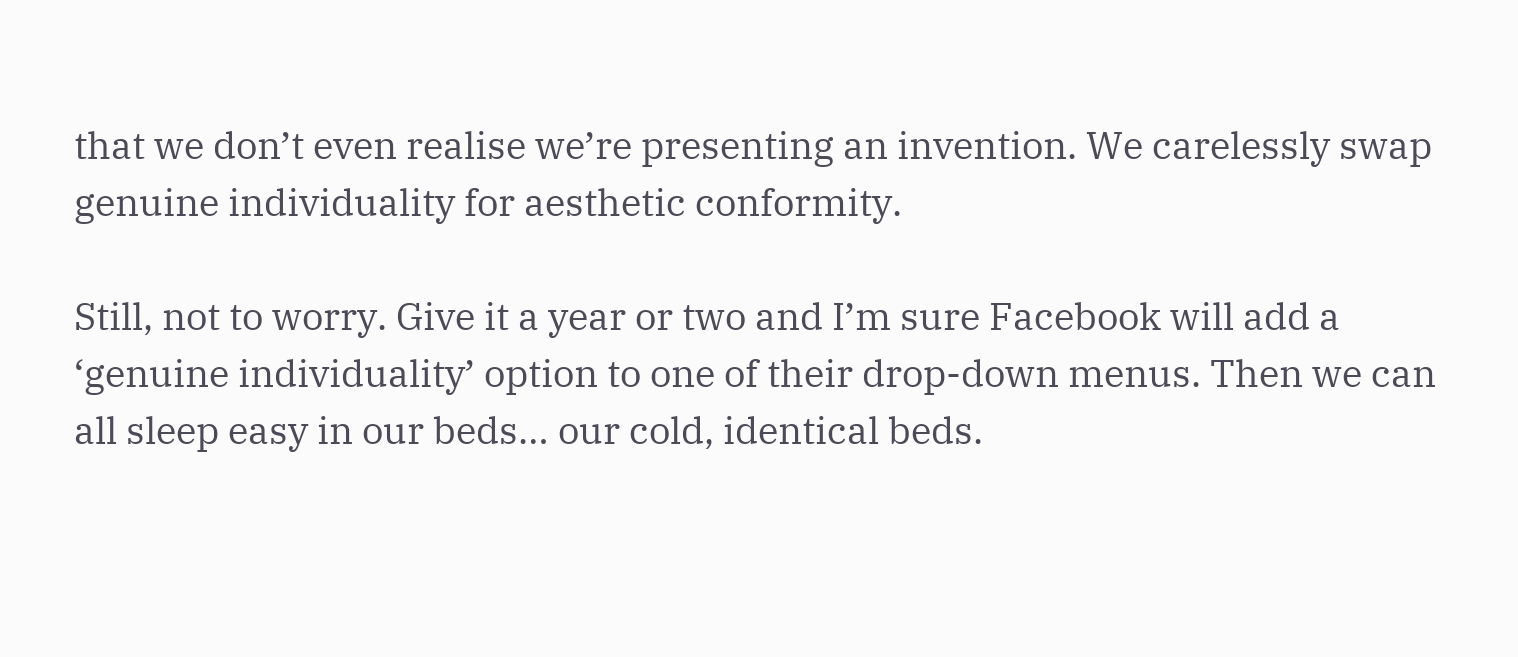that we don’t even realise we’re presenting an invention. We carelessly swap genuine individuality for aesthetic conformity.

Still, not to worry. Give it a year or two and I’m sure Facebook will add a ‘genuine individuality’ option to one of their drop-down menus. Then we can all sleep easy in our beds… our cold, identical beds.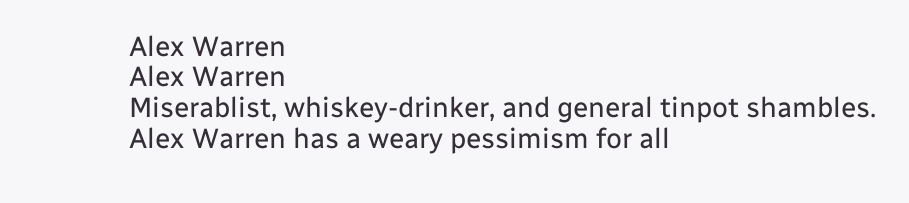Alex Warren
Alex Warren
Miserablist, whiskey-drinker, and general tinpot shambles. Alex Warren has a weary pessimism for all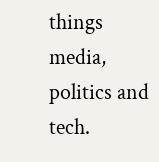things media, politics and tech.